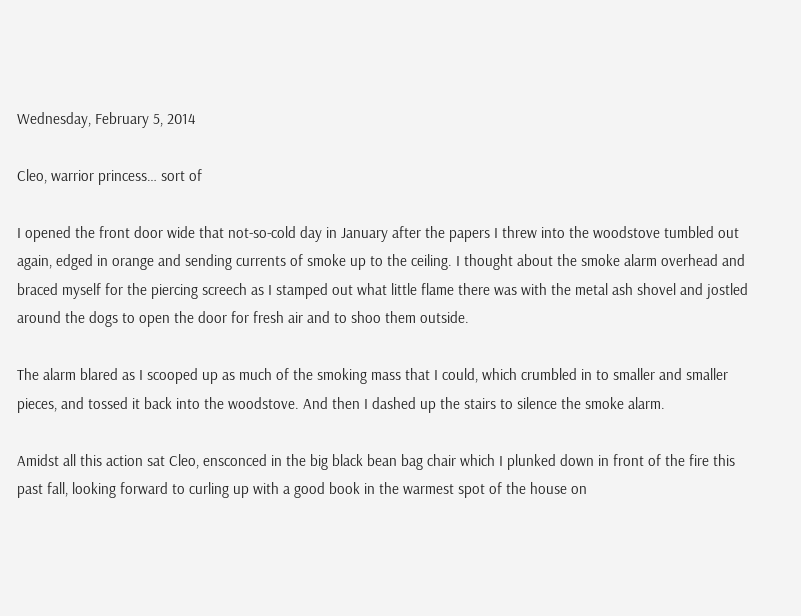Wednesday, February 5, 2014

Cleo, warrior princess… sort of

I opened the front door wide that not-so-cold day in January after the papers I threw into the woodstove tumbled out again, edged in orange and sending currents of smoke up to the ceiling. I thought about the smoke alarm overhead and braced myself for the piercing screech as I stamped out what little flame there was with the metal ash shovel and jostled around the dogs to open the door for fresh air and to shoo them outside.

The alarm blared as I scooped up as much of the smoking mass that I could, which crumbled in to smaller and smaller pieces, and tossed it back into the woodstove. And then I dashed up the stairs to silence the smoke alarm.

Amidst all this action sat Cleo, ensconced in the big black bean bag chair which I plunked down in front of the fire this past fall, looking forward to curling up with a good book in the warmest spot of the house on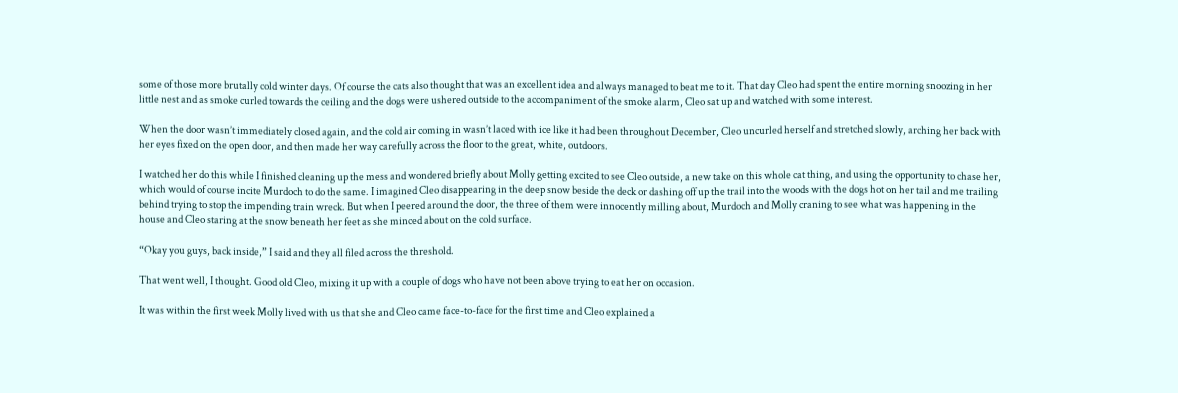some of those more brutally cold winter days. Of course the cats also thought that was an excellent idea and always managed to beat me to it. That day Cleo had spent the entire morning snoozing in her little nest and as smoke curled towards the ceiling and the dogs were ushered outside to the accompaniment of the smoke alarm, Cleo sat up and watched with some interest.

When the door wasn’t immediately closed again, and the cold air coming in wasn’t laced with ice like it had been throughout December, Cleo uncurled herself and stretched slowly, arching her back with her eyes fixed on the open door, and then made her way carefully across the floor to the great, white, outdoors.

I watched her do this while I finished cleaning up the mess and wondered briefly about Molly getting excited to see Cleo outside, a new take on this whole cat thing, and using the opportunity to chase her, which would of course incite Murdoch to do the same. I imagined Cleo disappearing in the deep snow beside the deck or dashing off up the trail into the woods with the dogs hot on her tail and me trailing behind trying to stop the impending train wreck. But when I peered around the door, the three of them were innocently milling about, Murdoch and Molly craning to see what was happening in the house and Cleo staring at the snow beneath her feet as she minced about on the cold surface.

“Okay you guys, back inside,” I said and they all filed across the threshold.

That went well, I thought. Good old Cleo, mixing it up with a couple of dogs who have not been above trying to eat her on occasion.

It was within the first week Molly lived with us that she and Cleo came face-to-face for the first time and Cleo explained a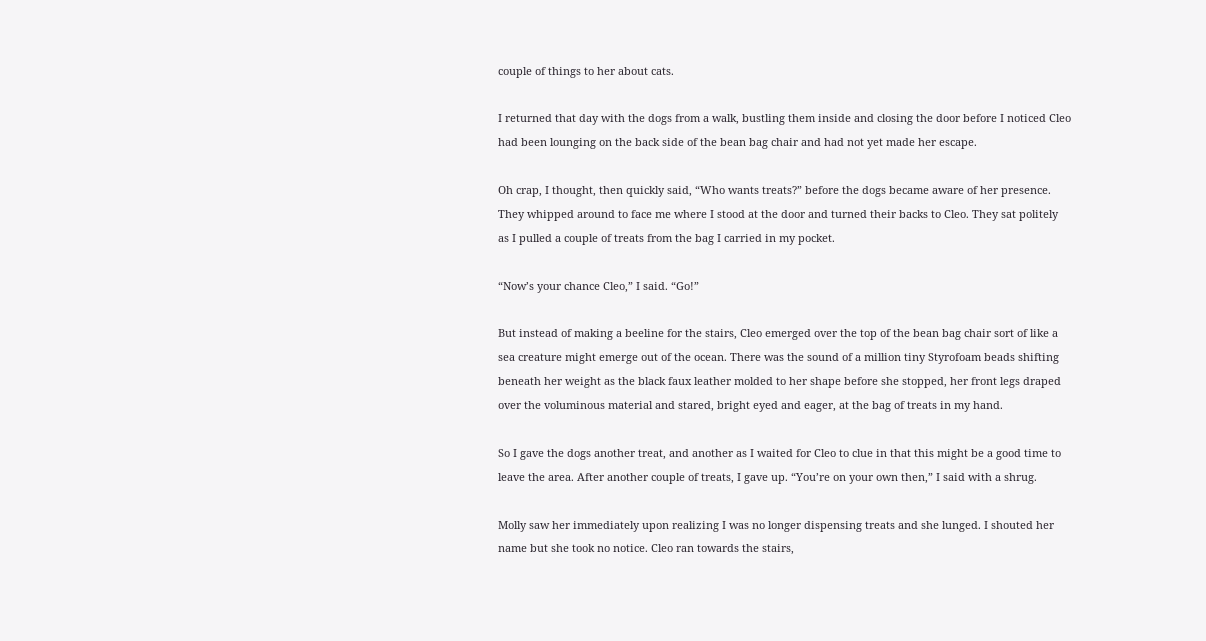couple of things to her about cats.

I returned that day with the dogs from a walk, bustling them inside and closing the door before I noticed Cleo had been lounging on the back side of the bean bag chair and had not yet made her escape.

Oh crap, I thought, then quickly said, “Who wants treats?” before the dogs became aware of her presence. They whipped around to face me where I stood at the door and turned their backs to Cleo. They sat politely as I pulled a couple of treats from the bag I carried in my pocket.

“Now’s your chance Cleo,” I said. “Go!”

But instead of making a beeline for the stairs, Cleo emerged over the top of the bean bag chair sort of like a sea creature might emerge out of the ocean. There was the sound of a million tiny Styrofoam beads shifting beneath her weight as the black faux leather molded to her shape before she stopped, her front legs draped over the voluminous material and stared, bright eyed and eager, at the bag of treats in my hand.

So I gave the dogs another treat, and another as I waited for Cleo to clue in that this might be a good time to leave the area. After another couple of treats, I gave up. “You’re on your own then,” I said with a shrug.

Molly saw her immediately upon realizing I was no longer dispensing treats and she lunged. I shouted her name but she took no notice. Cleo ran towards the stairs,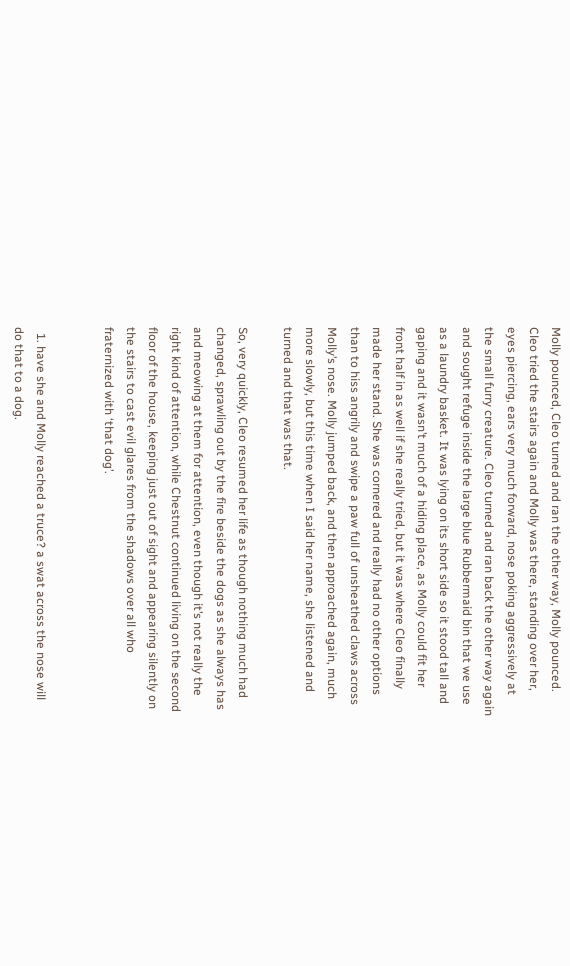Molly pounced, Cleo turned and ran the other way, Molly pounced. Cleo tried the stairs again and Molly was there, standing over her, eyes piercing, ears very much forward, nose poking aggressively at the small furry creature. Cleo turned and ran back the other way again and sought refuge inside the large blue Rubbermaid bin that we use as a laundry basket. It was lying on its short side so it stood tall and gaping and it wasn’t much of a hiding place, as Molly could fit her front half in as well if she really tried, but it was where Cleo finally made her stand. She was cornered and really had no other options than to hiss angrily and swipe a paw full of unsheathed claws across Molly’s nose. Molly jumped back, and then approached again, much more slowly, but this time when I said her name, she listened and turned and that was that.

So, very quickly, Cleo resumed her life as though nothing much had changed, sprawling out by the fire beside the dogs as she always has and meowing at them for attention, even though it’s not really the right kind of attention, while Chestnut continued living on the second floor of the house, keeping just out of sight and appearing silently on the stairs to cast evil glares from the shadows over all who fraternized with ‘that dog’.


  1. have she and Molly reached a truce? a swat across the nose will do that to a dog.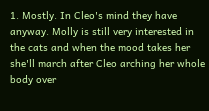1. Mostly. In Cleo's mind they have anyway. Molly is still very interested in the cats and when the mood takes her she'll march after Cleo arching her whole body over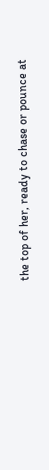the top of her, ready to chase or pounce at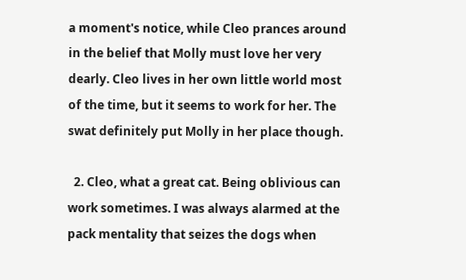a moment's notice, while Cleo prances around in the belief that Molly must love her very dearly. Cleo lives in her own little world most of the time, but it seems to work for her. The swat definitely put Molly in her place though.

  2. Cleo, what a great cat. Being oblivious can work sometimes. I was always alarmed at the pack mentality that seizes the dogs when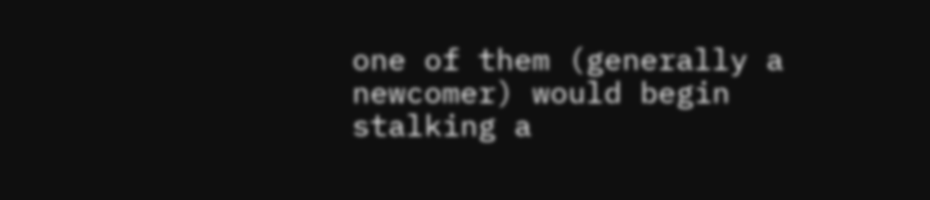one of them (generally a newcomer) would begin stalking a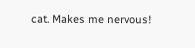cat. Makes me nervous!